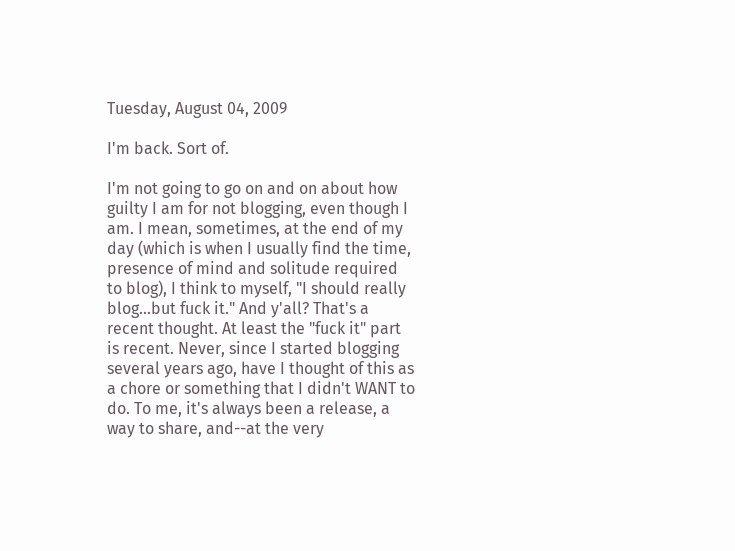Tuesday, August 04, 2009

I'm back. Sort of.

I'm not going to go on and on about how guilty I am for not blogging, even though I am. I mean, sometimes, at the end of my day (which is when I usually find the time, presence of mind and solitude required to blog), I think to myself, "I should really blog...but fuck it." And y'all? That's a recent thought. At least the "fuck it" part is recent. Never, since I started blogging several years ago, have I thought of this as a chore or something that I didn't WANT to do. To me, it's always been a release, a way to share, and--at the very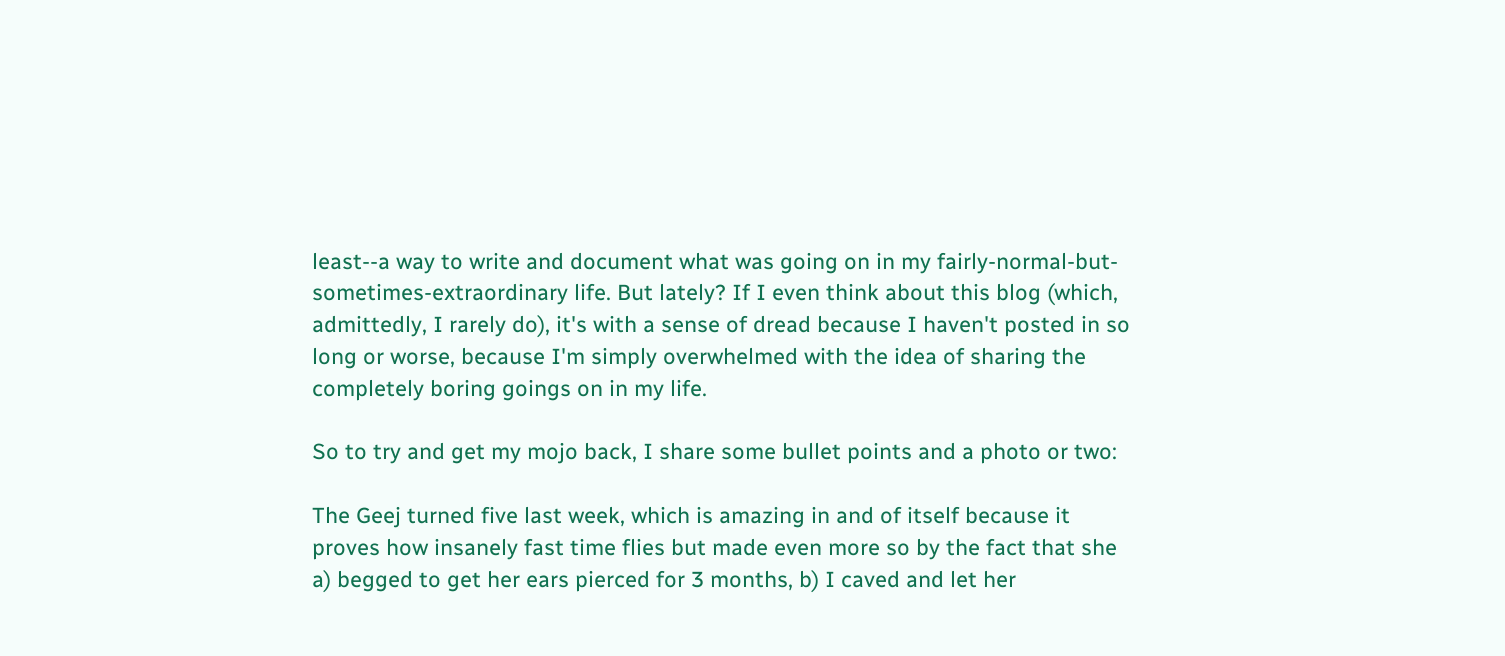least--a way to write and document what was going on in my fairly-normal-but-sometimes-extraordinary life. But lately? If I even think about this blog (which, admittedly, I rarely do), it's with a sense of dread because I haven't posted in so long or worse, because I'm simply overwhelmed with the idea of sharing the completely boring goings on in my life.

So to try and get my mojo back, I share some bullet points and a photo or two:

The Geej turned five last week, which is amazing in and of itself because it proves how insanely fast time flies but made even more so by the fact that she a) begged to get her ears pierced for 3 months, b) I caved and let her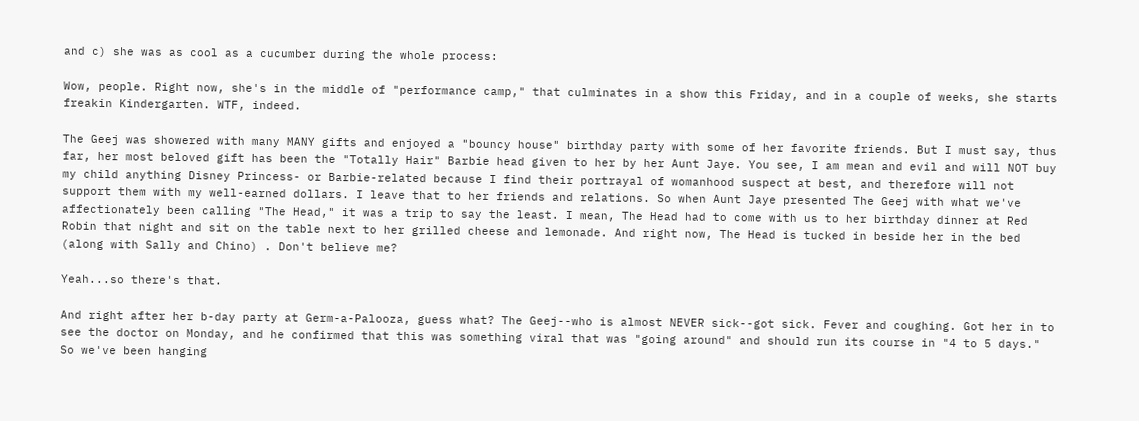and c) she was as cool as a cucumber during the whole process:

Wow, people. Right now, she's in the middle of "performance camp," that culminates in a show this Friday, and in a couple of weeks, she starts freakin Kindergarten. WTF, indeed.

The Geej was showered with many MANY gifts and enjoyed a "bouncy house" birthday party with some of her favorite friends. But I must say, thus far, her most beloved gift has been the "Totally Hair" Barbie head given to her by her Aunt Jaye. You see, I am mean and evil and will NOT buy my child anything Disney Princess- or Barbie-related because I find their portrayal of womanhood suspect at best, and therefore will not support them with my well-earned dollars. I leave that to her friends and relations. So when Aunt Jaye presented The Geej with what we've affectionately been calling "The Head," it was a trip to say the least. I mean, The Head had to come with us to her birthday dinner at Red Robin that night and sit on the table next to her grilled cheese and lemonade. And right now, The Head is tucked in beside her in the bed (along with Sally and Chino) . Don't believe me?

Yeah...so there's that.

And right after her b-day party at Germ-a-Palooza, guess what? The Geej--who is almost NEVER sick--got sick. Fever and coughing. Got her in to see the doctor on Monday, and he confirmed that this was something viral that was "going around" and should run its course in "4 to 5 days." So we've been hanging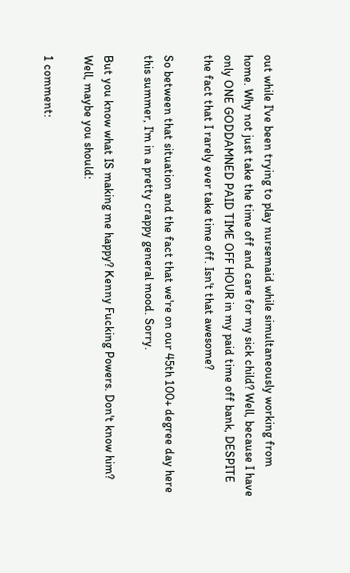out while I've been trying to play nursemaid while simultaneously working from home. Why not just take the time off and care for my sick child? Well, because I have only ONE GODDAMNED PAID TIME OFF HOUR in my paid time off bank, DESPITE the fact that I rarely ever take time off. Isn't that awesome?

So between that situation and the fact that we're on our 45th 100+ degree day here this summer, I'm in a pretty crappy general mood. Sorry.

But you know what IS making me happy? Kenny Fucking Powers. Don't know him? Well, maybe you should:

1 comment: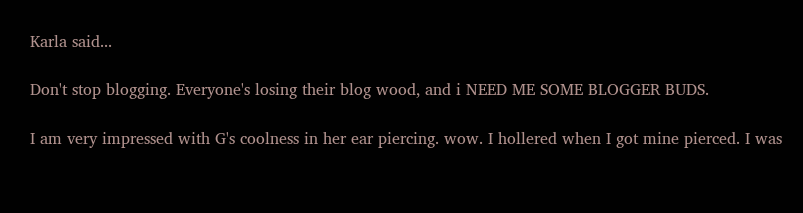Karla said...

Don't stop blogging. Everyone's losing their blog wood, and i NEED ME SOME BLOGGER BUDS.

I am very impressed with G's coolness in her ear piercing. wow. I hollered when I got mine pierced. I was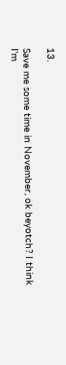13.

Save me some time in November, ok beyotch? I think I'm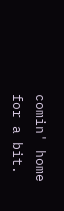comin' home for a bit.